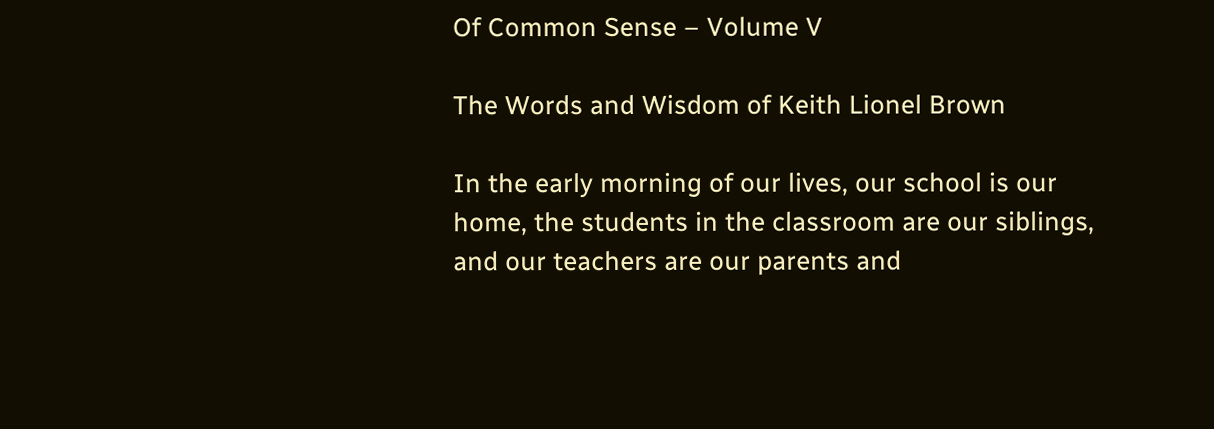Of Common Sense – Volume V

The Words and Wisdom of Keith Lionel Brown

In the early morning of our lives, our school is our home, the students in the classroom are our siblings, and our teachers are our parents and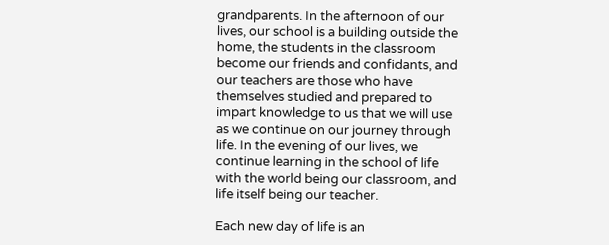grandparents. In the afternoon of our lives, our school is a building outside the home, the students in the classroom become our friends and confidants, and our teachers are those who have themselves studied and prepared to impart knowledge to us that we will use as we continue on our journey through life. In the evening of our lives, we continue learning in the school of life with the world being our classroom, and life itself being our teacher.

Each new day of life is an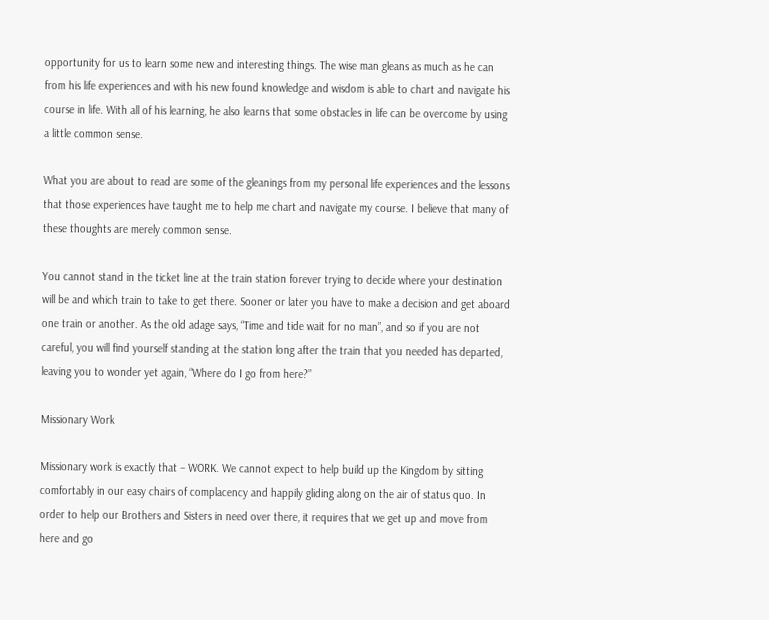opportunity for us to learn some new and interesting things. The wise man gleans as much as he can from his life experiences and with his new found knowledge and wisdom is able to chart and navigate his course in life. With all of his learning, he also learns that some obstacles in life can be overcome by using a little common sense.

What you are about to read are some of the gleanings from my personal life experiences and the lessons that those experiences have taught me to help me chart and navigate my course. I believe that many of these thoughts are merely common sense.

You cannot stand in the ticket line at the train station forever trying to decide where your destination will be and which train to take to get there. Sooner or later you have to make a decision and get aboard one train or another. As the old adage says, “Time and tide wait for no man”, and so if you are not careful, you will find yourself standing at the station long after the train that you needed has departed, leaving you to wonder yet again, “Where do I go from here?”

Missionary Work

Missionary work is exactly that – WORK. We cannot expect to help build up the Kingdom by sitting comfortably in our easy chairs of complacency and happily gliding along on the air of status quo. In order to help our Brothers and Sisters in need over there, it requires that we get up and move from here and go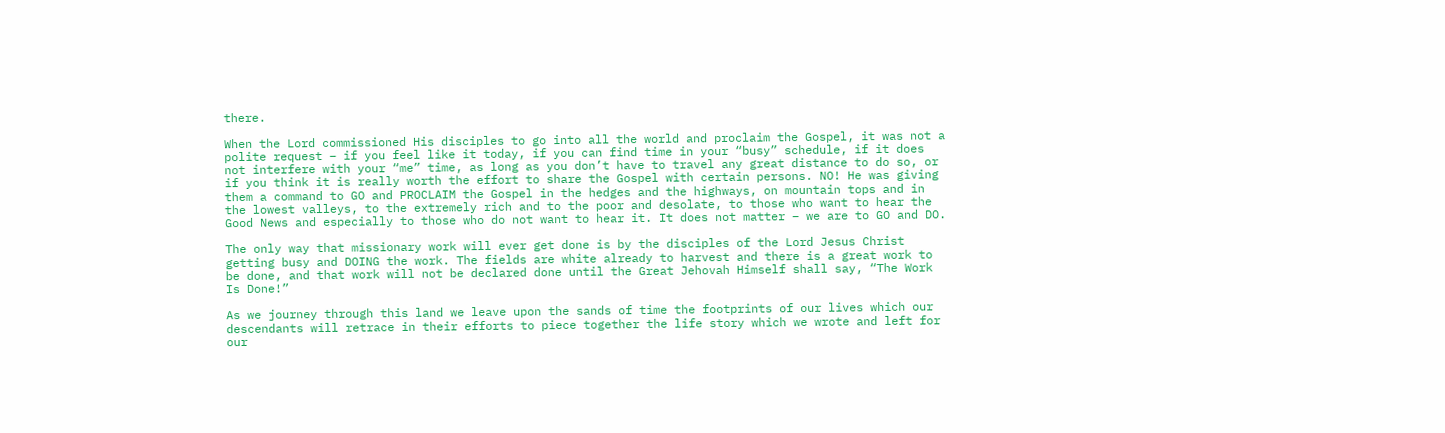there.

When the Lord commissioned His disciples to go into all the world and proclaim the Gospel, it was not a polite request – if you feel like it today, if you can find time in your “busy” schedule, if it does not interfere with your “me” time, as long as you don’t have to travel any great distance to do so, or if you think it is really worth the effort to share the Gospel with certain persons. NO! He was giving them a command to GO and PROCLAIM the Gospel in the hedges and the highways, on mountain tops and in the lowest valleys, to the extremely rich and to the poor and desolate, to those who want to hear the Good News and especially to those who do not want to hear it. It does not matter – we are to GO and DO.

The only way that missionary work will ever get done is by the disciples of the Lord Jesus Christ getting busy and DOING the work. The fields are white already to harvest and there is a great work to be done, and that work will not be declared done until the Great Jehovah Himself shall say, “The Work Is Done!”

As we journey through this land we leave upon the sands of time the footprints of our lives which our descendants will retrace in their efforts to piece together the life story which we wrote and left for our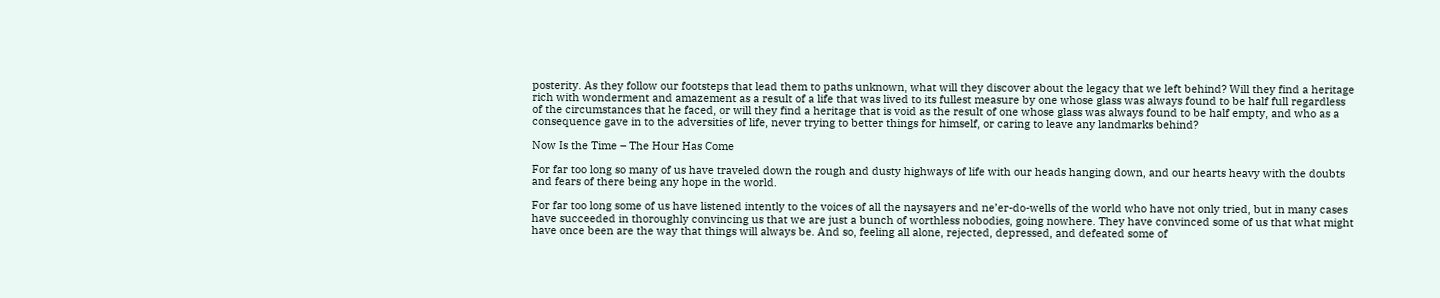posterity. As they follow our footsteps that lead them to paths unknown, what will they discover about the legacy that we left behind? Will they find a heritage rich with wonderment and amazement as a result of a life that was lived to its fullest measure by one whose glass was always found to be half full regardless of the circumstances that he faced, or will they find a heritage that is void as the result of one whose glass was always found to be half empty, and who as a consequence gave in to the adversities of life, never trying to better things for himself, or caring to leave any landmarks behind?

Now Is the Time – The Hour Has Come

For far too long so many of us have traveled down the rough and dusty highways of life with our heads hanging down, and our hearts heavy with the doubts and fears of there being any hope in the world.

For far too long some of us have listened intently to the voices of all the naysayers and ne’er-do-wells of the world who have not only tried, but in many cases have succeeded in thoroughly convincing us that we are just a bunch of worthless nobodies, going nowhere. They have convinced some of us that what might have once been are the way that things will always be. And so, feeling all alone, rejected, depressed, and defeated some of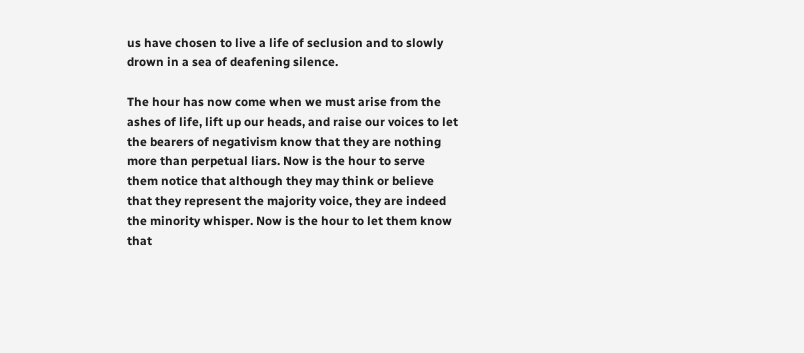us have chosen to live a life of seclusion and to slowly drown in a sea of deafening silence.

The hour has now come when we must arise from the ashes of life, lift up our heads, and raise our voices to let the bearers of negativism know that they are nothing more than perpetual liars. Now is the hour to serve them notice that although they may think or believe that they represent the majority voice, they are indeed the minority whisper. Now is the hour to let them know that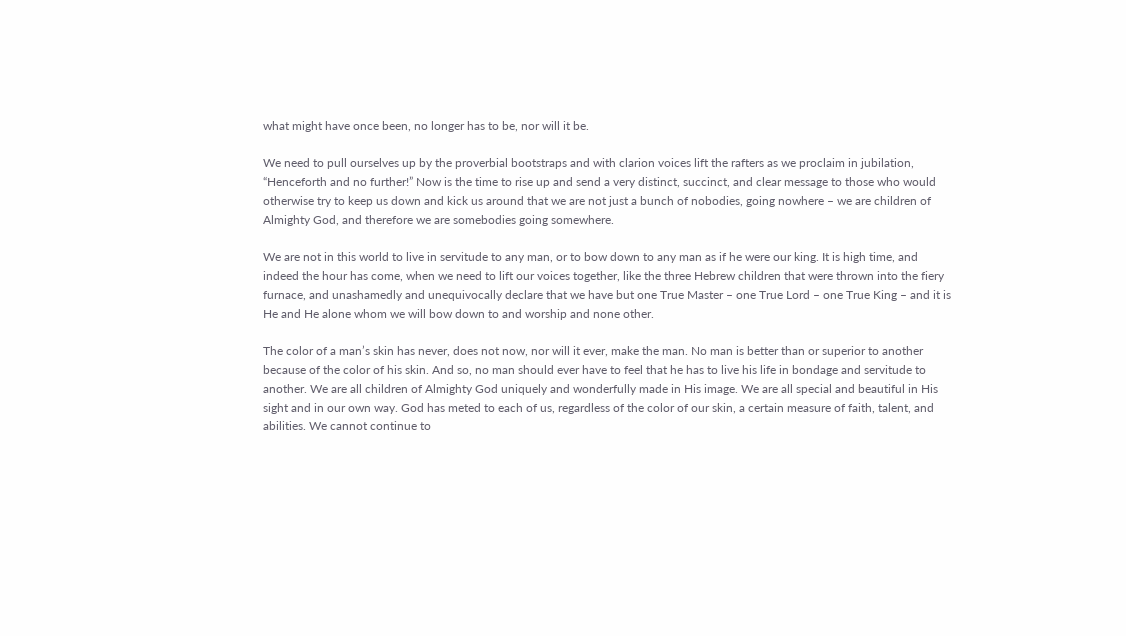what might have once been, no longer has to be, nor will it be.

We need to pull ourselves up by the proverbial bootstraps and with clarion voices lift the rafters as we proclaim in jubilation, “Henceforth and no further!” Now is the time to rise up and send a very distinct, succinct, and clear message to those who would otherwise try to keep us down and kick us around that we are not just a bunch of nobodies, going nowhere – we are children of Almighty God, and therefore we are somebodies going somewhere.

We are not in this world to live in servitude to any man, or to bow down to any man as if he were our king. It is high time, and indeed the hour has come, when we need to lift our voices together, like the three Hebrew children that were thrown into the fiery furnace, and unashamedly and unequivocally declare that we have but one True Master – one True Lord – one True King – and it is He and He alone whom we will bow down to and worship and none other.

The color of a man’s skin has never, does not now, nor will it ever, make the man. No man is better than or superior to another because of the color of his skin. And so, no man should ever have to feel that he has to live his life in bondage and servitude to another. We are all children of Almighty God uniquely and wonderfully made in His image. We are all special and beautiful in His sight and in our own way. God has meted to each of us, regardless of the color of our skin, a certain measure of faith, talent, and abilities. We cannot continue to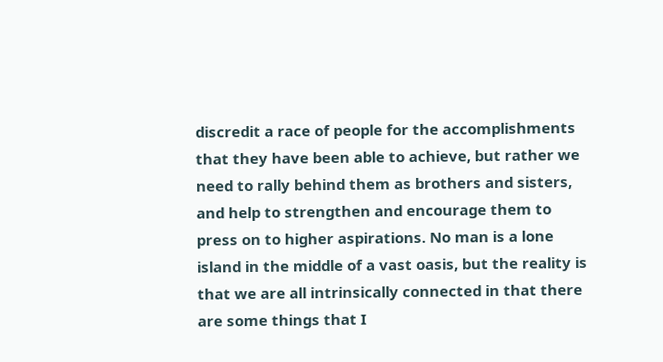discredit a race of people for the accomplishments that they have been able to achieve, but rather we need to rally behind them as brothers and sisters, and help to strengthen and encourage them to press on to higher aspirations. No man is a lone island in the middle of a vast oasis, but the reality is that we are all intrinsically connected in that there are some things that I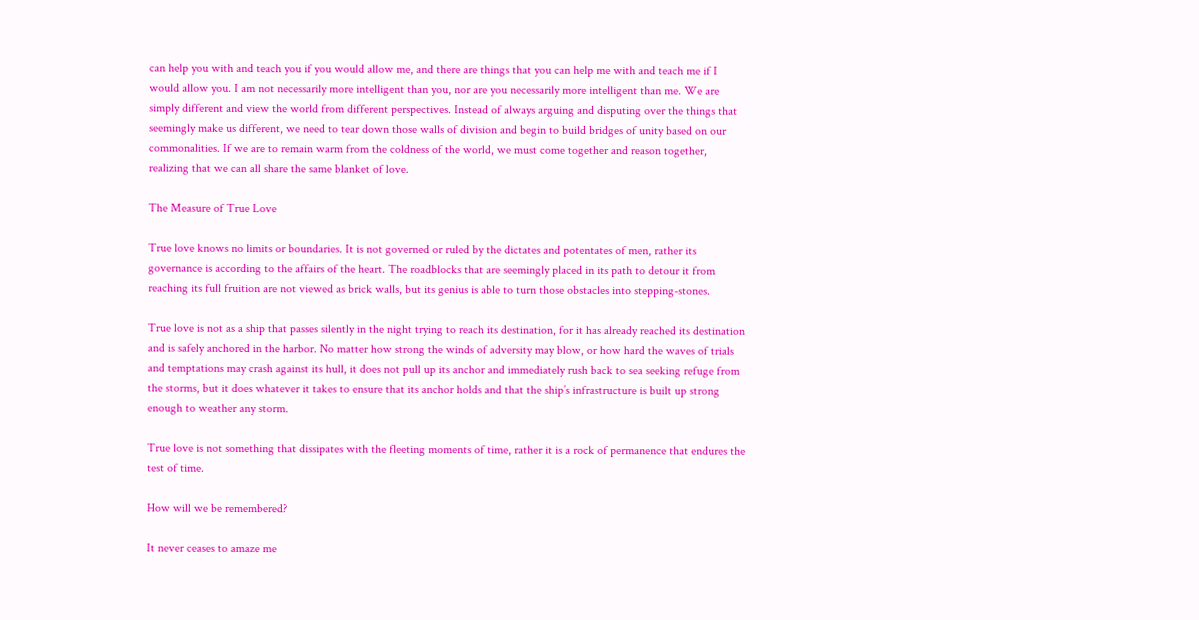can help you with and teach you if you would allow me, and there are things that you can help me with and teach me if I would allow you. I am not necessarily more intelligent than you, nor are you necessarily more intelligent than me. We are simply different and view the world from different perspectives. Instead of always arguing and disputing over the things that seemingly make us different, we need to tear down those walls of division and begin to build bridges of unity based on our commonalities. If we are to remain warm from the coldness of the world, we must come together and reason together, realizing that we can all share the same blanket of love.

The Measure of True Love

True love knows no limits or boundaries. It is not governed or ruled by the dictates and potentates of men, rather its governance is according to the affairs of the heart. The roadblocks that are seemingly placed in its path to detour it from reaching its full fruition are not viewed as brick walls, but its genius is able to turn those obstacles into stepping-stones.

True love is not as a ship that passes silently in the night trying to reach its destination, for it has already reached its destination and is safely anchored in the harbor. No matter how strong the winds of adversity may blow, or how hard the waves of trials and temptations may crash against its hull, it does not pull up its anchor and immediately rush back to sea seeking refuge from the storms, but it does whatever it takes to ensure that its anchor holds and that the ship’s infrastructure is built up strong enough to weather any storm.

True love is not something that dissipates with the fleeting moments of time, rather it is a rock of permanence that endures the test of time.

How will we be remembered?

It never ceases to amaze me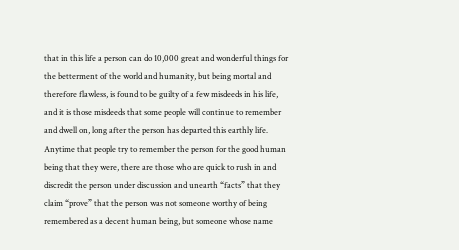that in this life a person can do 10,000 great and wonderful things for the betterment of the world and humanity, but being mortal and therefore flawless, is found to be guilty of a few misdeeds in his life, and it is those misdeeds that some people will continue to remember and dwell on, long after the person has departed this earthly life. Anytime that people try to remember the person for the good human being that they were, there are those who are quick to rush in and discredit the person under discussion and unearth “facts” that they claim “prove” that the person was not someone worthy of being remembered as a decent human being, but someone whose name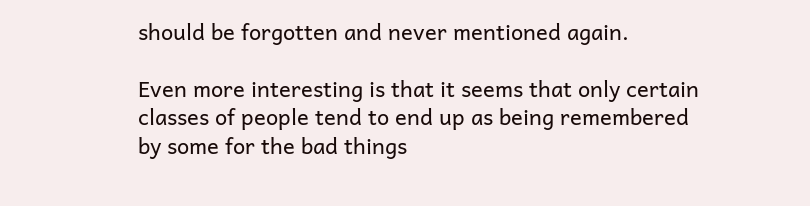should be forgotten and never mentioned again.

Even more interesting is that it seems that only certain classes of people tend to end up as being remembered by some for the bad things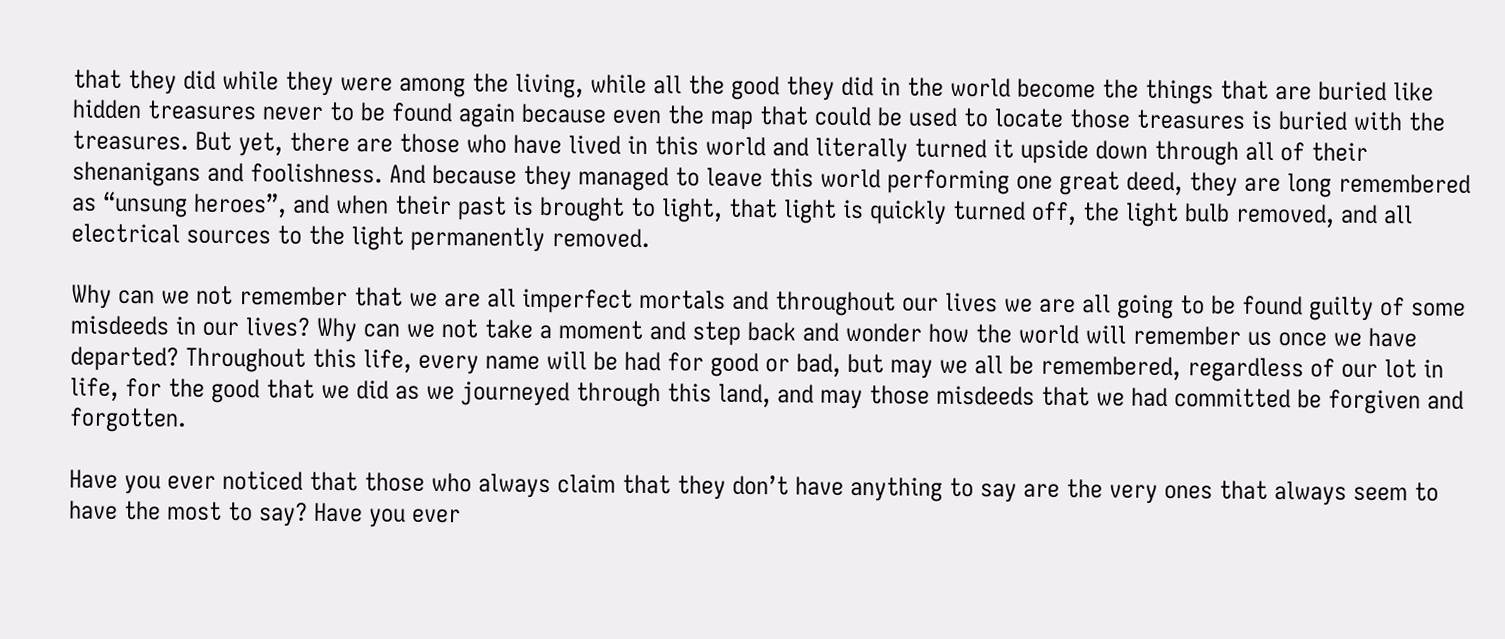that they did while they were among the living, while all the good they did in the world become the things that are buried like hidden treasures never to be found again because even the map that could be used to locate those treasures is buried with the treasures. But yet, there are those who have lived in this world and literally turned it upside down through all of their shenanigans and foolishness. And because they managed to leave this world performing one great deed, they are long remembered as “unsung heroes”, and when their past is brought to light, that light is quickly turned off, the light bulb removed, and all electrical sources to the light permanently removed.

Why can we not remember that we are all imperfect mortals and throughout our lives we are all going to be found guilty of some misdeeds in our lives? Why can we not take a moment and step back and wonder how the world will remember us once we have departed? Throughout this life, every name will be had for good or bad, but may we all be remembered, regardless of our lot in life, for the good that we did as we journeyed through this land, and may those misdeeds that we had committed be forgiven and forgotten.

Have you ever noticed that those who always claim that they don’t have anything to say are the very ones that always seem to have the most to say? Have you ever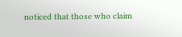noticed that those who claim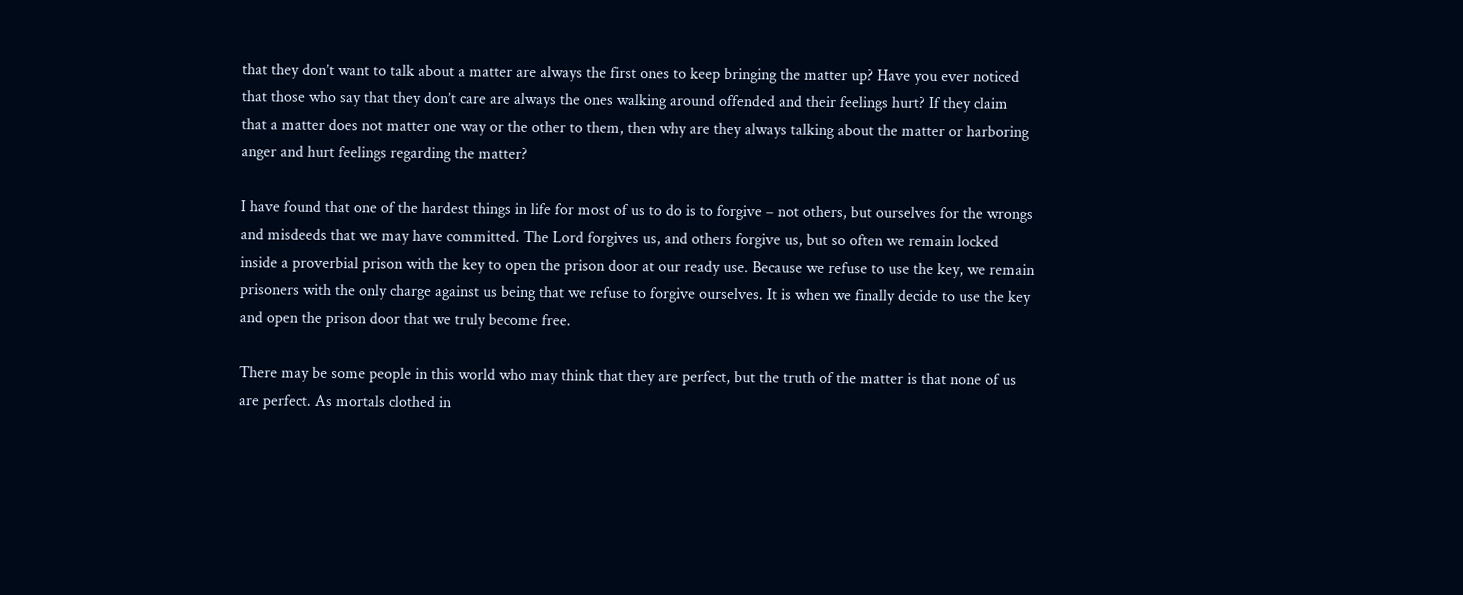that they don’t want to talk about a matter are always the first ones to keep bringing the matter up? Have you ever noticed that those who say that they don’t care are always the ones walking around offended and their feelings hurt? If they claim that a matter does not matter one way or the other to them, then why are they always talking about the matter or harboring anger and hurt feelings regarding the matter?

I have found that one of the hardest things in life for most of us to do is to forgive – not others, but ourselves for the wrongs and misdeeds that we may have committed. The Lord forgives us, and others forgive us, but so often we remain locked inside a proverbial prison with the key to open the prison door at our ready use. Because we refuse to use the key, we remain prisoners with the only charge against us being that we refuse to forgive ourselves. It is when we finally decide to use the key and open the prison door that we truly become free.

There may be some people in this world who may think that they are perfect, but the truth of the matter is that none of us are perfect. As mortals clothed in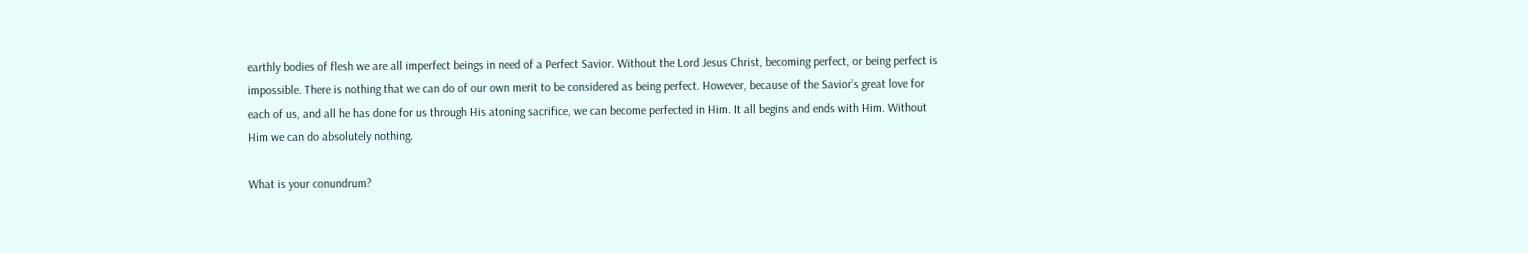earthly bodies of flesh we are all imperfect beings in need of a Perfect Savior. Without the Lord Jesus Christ, becoming perfect, or being perfect is impossible. There is nothing that we can do of our own merit to be considered as being perfect. However, because of the Savior’s great love for each of us, and all he has done for us through His atoning sacrifice, we can become perfected in Him. It all begins and ends with Him. Without Him we can do absolutely nothing.

What is your conundrum?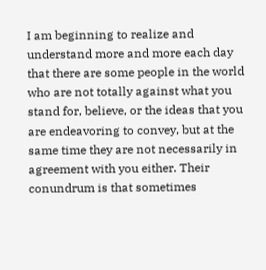I am beginning to realize and understand more and more each day that there are some people in the world who are not totally against what you stand for, believe, or the ideas that you are endeavoring to convey, but at the same time they are not necessarily in agreement with you either. Their conundrum is that sometimes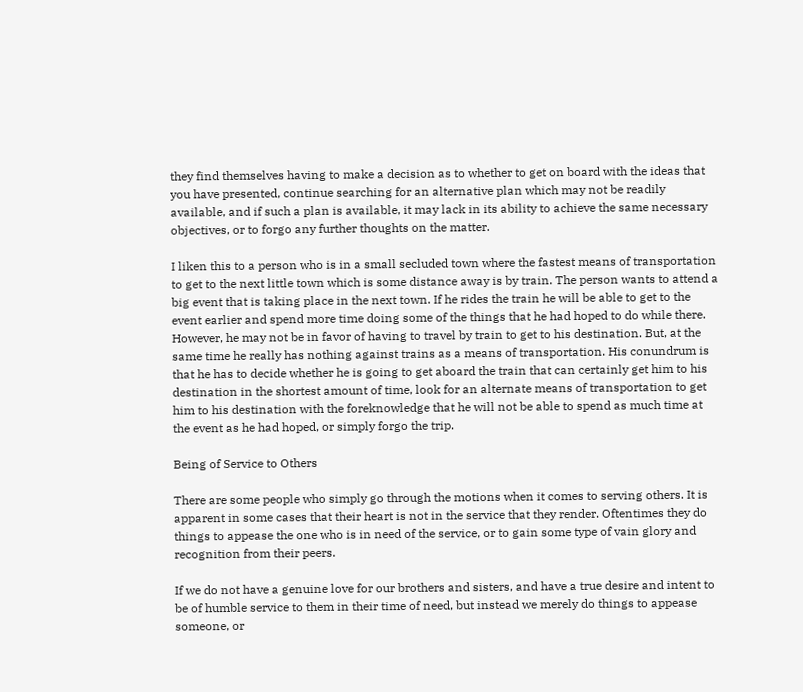they find themselves having to make a decision as to whether to get on board with the ideas that you have presented, continue searching for an alternative plan which may not be readily available, and if such a plan is available, it may lack in its ability to achieve the same necessary objectives, or to forgo any further thoughts on the matter.

I liken this to a person who is in a small secluded town where the fastest means of transportation to get to the next little town which is some distance away is by train. The person wants to attend a big event that is taking place in the next town. If he rides the train he will be able to get to the event earlier and spend more time doing some of the things that he had hoped to do while there. However, he may not be in favor of having to travel by train to get to his destination. But, at the same time he really has nothing against trains as a means of transportation. His conundrum is that he has to decide whether he is going to get aboard the train that can certainly get him to his destination in the shortest amount of time, look for an alternate means of transportation to get him to his destination with the foreknowledge that he will not be able to spend as much time at the event as he had hoped, or simply forgo the trip.

Being of Service to Others

There are some people who simply go through the motions when it comes to serving others. It is apparent in some cases that their heart is not in the service that they render. Oftentimes they do things to appease the one who is in need of the service, or to gain some type of vain glory and recognition from their peers.

If we do not have a genuine love for our brothers and sisters, and have a true desire and intent to be of humble service to them in their time of need, but instead we merely do things to appease someone, or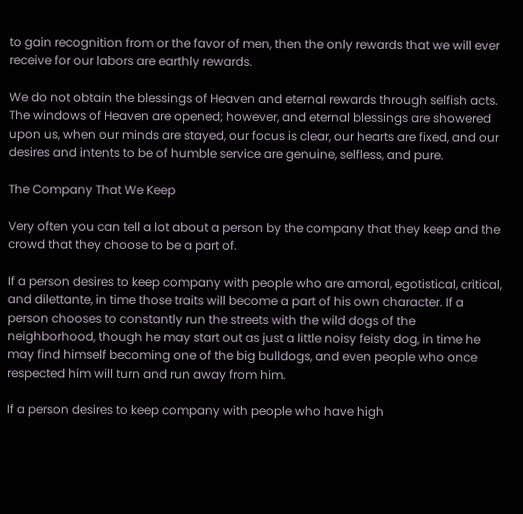to gain recognition from or the favor of men, then the only rewards that we will ever receive for our labors are earthly rewards.

We do not obtain the blessings of Heaven and eternal rewards through selfish acts. The windows of Heaven are opened; however, and eternal blessings are showered upon us, when our minds are stayed, our focus is clear, our hearts are fixed, and our desires and intents to be of humble service are genuine, selfless, and pure.

The Company That We Keep

Very often you can tell a lot about a person by the company that they keep and the crowd that they choose to be a part of.

If a person desires to keep company with people who are amoral, egotistical, critical, and dilettante, in time those traits will become a part of his own character. If a person chooses to constantly run the streets with the wild dogs of the neighborhood, though he may start out as just a little noisy feisty dog, in time he may find himself becoming one of the big bulldogs, and even people who once respected him will turn and run away from him.

If a person desires to keep company with people who have high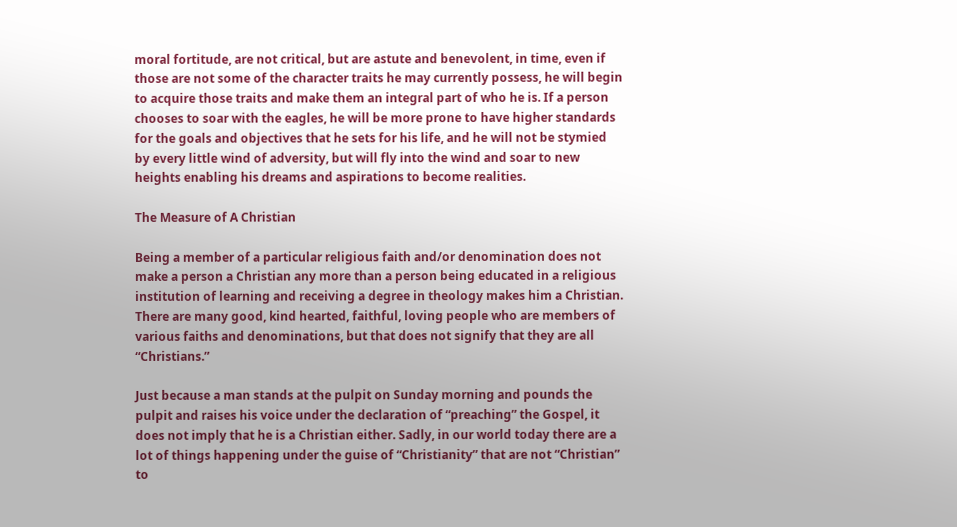moral fortitude, are not critical, but are astute and benevolent, in time, even if those are not some of the character traits he may currently possess, he will begin to acquire those traits and make them an integral part of who he is. If a person chooses to soar with the eagles, he will be more prone to have higher standards for the goals and objectives that he sets for his life, and he will not be stymied by every little wind of adversity, but will fly into the wind and soar to new heights enabling his dreams and aspirations to become realities.

The Measure of A Christian

Being a member of a particular religious faith and/or denomination does not make a person a Christian any more than a person being educated in a religious institution of learning and receiving a degree in theology makes him a Christian. There are many good, kind hearted, faithful, loving people who are members of various faiths and denominations, but that does not signify that they are all “Christians.”

Just because a man stands at the pulpit on Sunday morning and pounds the pulpit and raises his voice under the declaration of “preaching” the Gospel, it does not imply that he is a Christian either. Sadly, in our world today there are a lot of things happening under the guise of “Christianity” that are not “Christian” to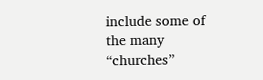include some of the many “churches”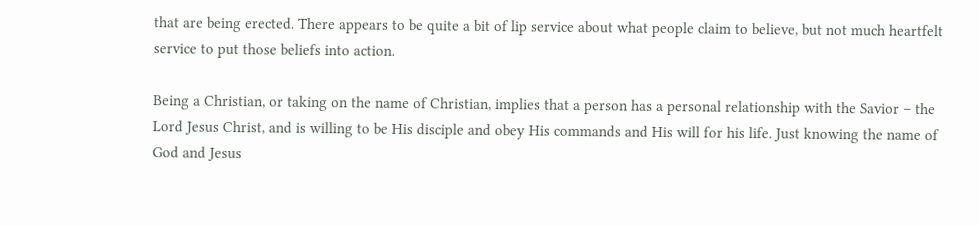that are being erected. There appears to be quite a bit of lip service about what people claim to believe, but not much heartfelt service to put those beliefs into action.

Being a Christian, or taking on the name of Christian, implies that a person has a personal relationship with the Savior – the Lord Jesus Christ, and is willing to be His disciple and obey His commands and His will for his life. Just knowing the name of God and Jesus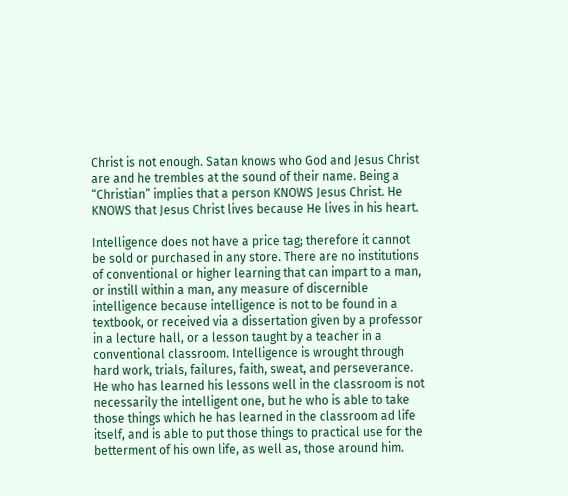Christ is not enough. Satan knows who God and Jesus Christ are and he trembles at the sound of their name. Being a “Christian” implies that a person KNOWS Jesus Christ. He KNOWS that Jesus Christ lives because He lives in his heart.

Intelligence does not have a price tag; therefore it cannot be sold or purchased in any store. There are no institutions of conventional or higher learning that can impart to a man, or instill within a man, any measure of discernible intelligence because intelligence is not to be found in a textbook, or received via a dissertation given by a professor in a lecture hall, or a lesson taught by a teacher in a conventional classroom. Intelligence is wrought through hard work, trials, failures, faith, sweat, and perseverance. He who has learned his lessons well in the classroom is not necessarily the intelligent one, but he who is able to take those things which he has learned in the classroom ad life itself, and is able to put those things to practical use for the betterment of his own life, as well as, those around him.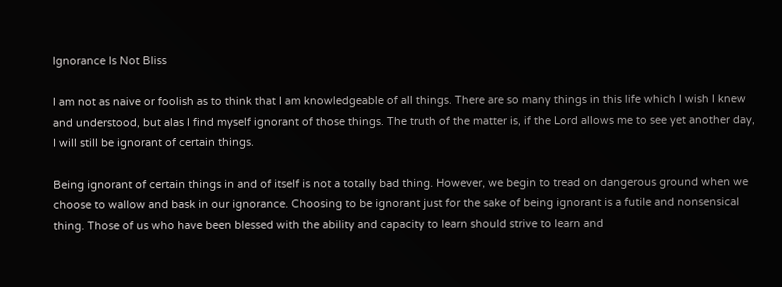Ignorance Is Not Bliss

I am not as naive or foolish as to think that I am knowledgeable of all things. There are so many things in this life which I wish I knew and understood, but alas I find myself ignorant of those things. The truth of the matter is, if the Lord allows me to see yet another day, I will still be ignorant of certain things.

Being ignorant of certain things in and of itself is not a totally bad thing. However, we begin to tread on dangerous ground when we choose to wallow and bask in our ignorance. Choosing to be ignorant just for the sake of being ignorant is a futile and nonsensical thing. Those of us who have been blessed with the ability and capacity to learn should strive to learn and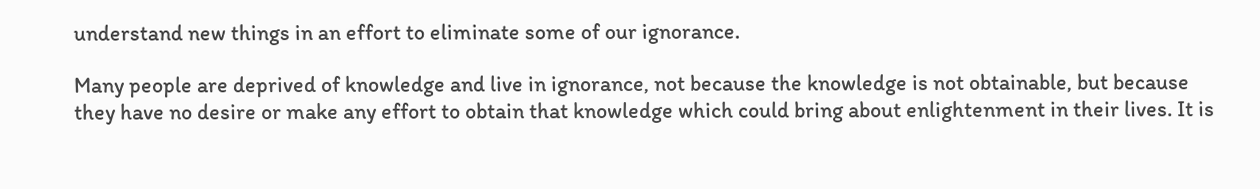understand new things in an effort to eliminate some of our ignorance.

Many people are deprived of knowledge and live in ignorance, not because the knowledge is not obtainable, but because they have no desire or make any effort to obtain that knowledge which could bring about enlightenment in their lives. It is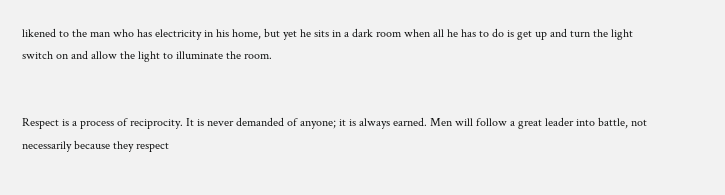likened to the man who has electricity in his home, but yet he sits in a dark room when all he has to do is get up and turn the light switch on and allow the light to illuminate the room.


Respect is a process of reciprocity. It is never demanded of anyone; it is always earned. Men will follow a great leader into battle, not necessarily because they respect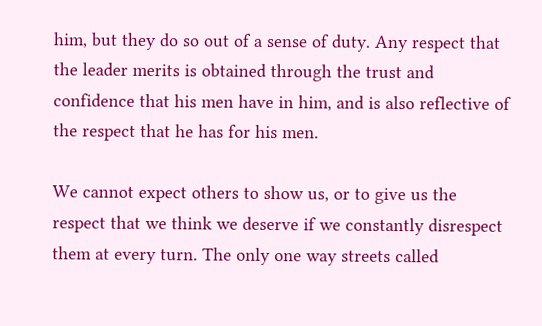him, but they do so out of a sense of duty. Any respect that the leader merits is obtained through the trust and confidence that his men have in him, and is also reflective of the respect that he has for his men.

We cannot expect others to show us, or to give us the respect that we think we deserve if we constantly disrespect them at every turn. The only one way streets called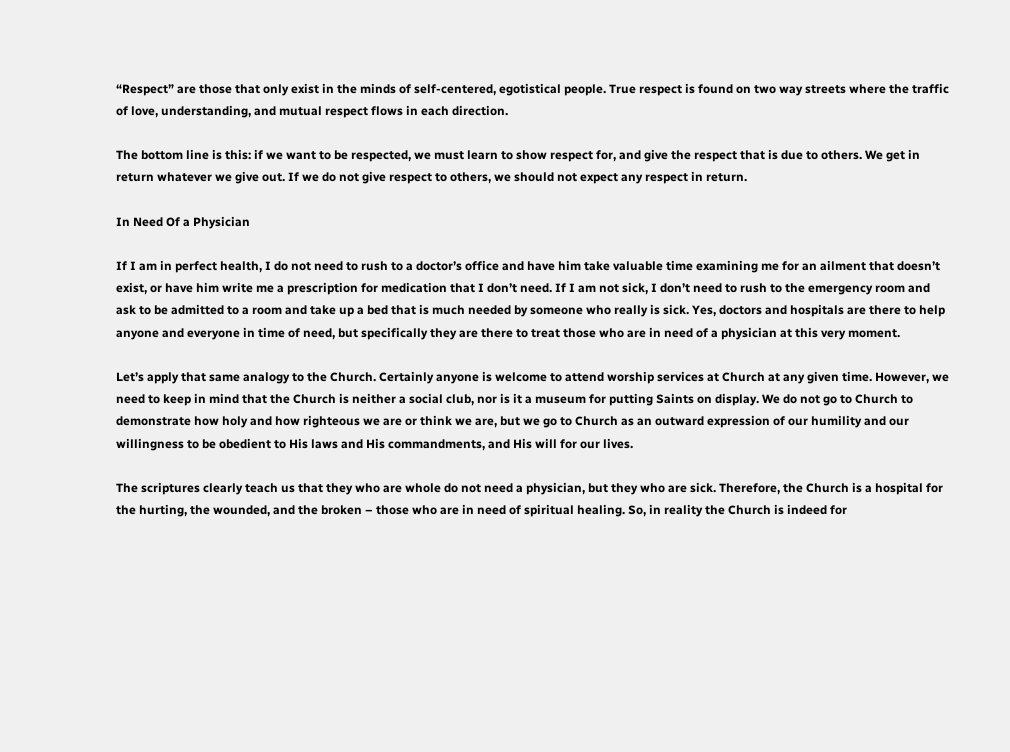“Respect” are those that only exist in the minds of self-centered, egotistical people. True respect is found on two way streets where the traffic of love, understanding, and mutual respect flows in each direction.

The bottom line is this: if we want to be respected, we must learn to show respect for, and give the respect that is due to others. We get in return whatever we give out. If we do not give respect to others, we should not expect any respect in return.

In Need Of a Physician

If I am in perfect health, I do not need to rush to a doctor’s office and have him take valuable time examining me for an ailment that doesn’t exist, or have him write me a prescription for medication that I don’t need. If I am not sick, I don’t need to rush to the emergency room and ask to be admitted to a room and take up a bed that is much needed by someone who really is sick. Yes, doctors and hospitals are there to help anyone and everyone in time of need, but specifically they are there to treat those who are in need of a physician at this very moment.

Let’s apply that same analogy to the Church. Certainly anyone is welcome to attend worship services at Church at any given time. However, we need to keep in mind that the Church is neither a social club, nor is it a museum for putting Saints on display. We do not go to Church to demonstrate how holy and how righteous we are or think we are, but we go to Church as an outward expression of our humility and our willingness to be obedient to His laws and His commandments, and His will for our lives.

The scriptures clearly teach us that they who are whole do not need a physician, but they who are sick. Therefore, the Church is a hospital for the hurting, the wounded, and the broken – those who are in need of spiritual healing. So, in reality the Church is indeed for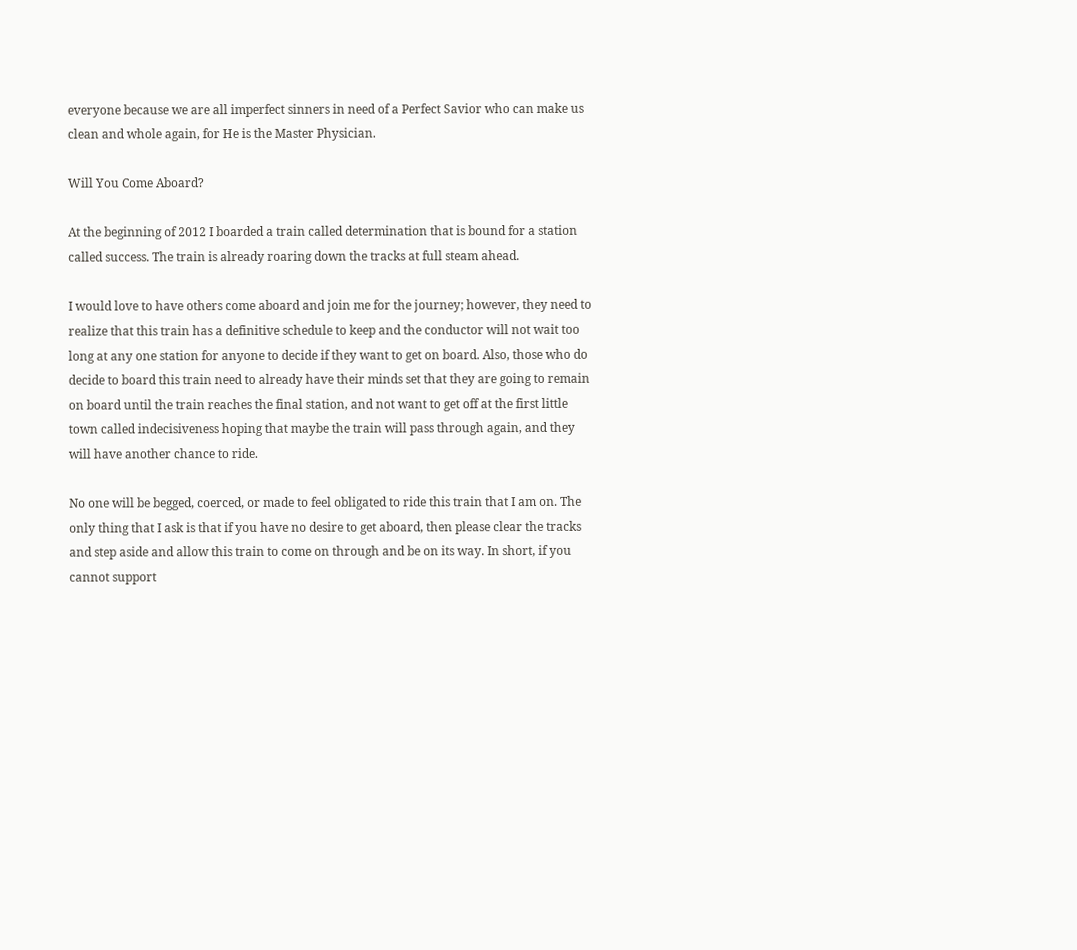everyone because we are all imperfect sinners in need of a Perfect Savior who can make us clean and whole again, for He is the Master Physician.

Will You Come Aboard?

At the beginning of 2012 I boarded a train called determination that is bound for a station called success. The train is already roaring down the tracks at full steam ahead.

I would love to have others come aboard and join me for the journey; however, they need to realize that this train has a definitive schedule to keep and the conductor will not wait too long at any one station for anyone to decide if they want to get on board. Also, those who do decide to board this train need to already have their minds set that they are going to remain on board until the train reaches the final station, and not want to get off at the first little town called indecisiveness hoping that maybe the train will pass through again, and they will have another chance to ride.

No one will be begged, coerced, or made to feel obligated to ride this train that I am on. The only thing that I ask is that if you have no desire to get aboard, then please clear the tracks and step aside and allow this train to come on through and be on its way. In short, if you cannot support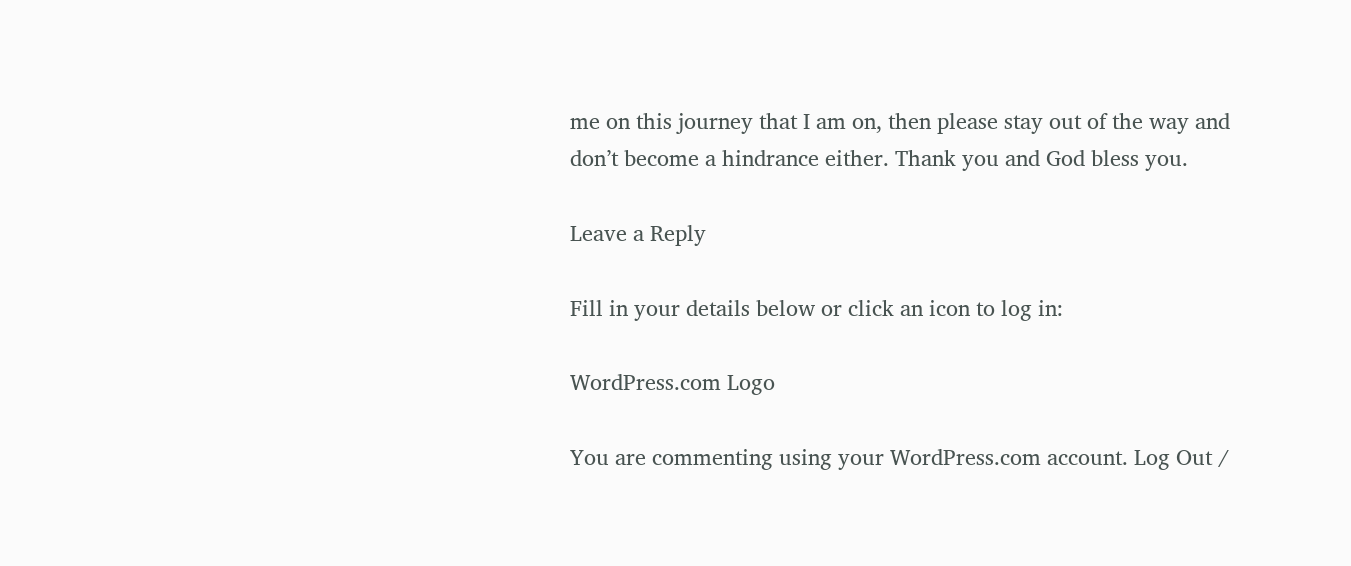me on this journey that I am on, then please stay out of the way and don’t become a hindrance either. Thank you and God bless you.

Leave a Reply

Fill in your details below or click an icon to log in:

WordPress.com Logo

You are commenting using your WordPress.com account. Log Out /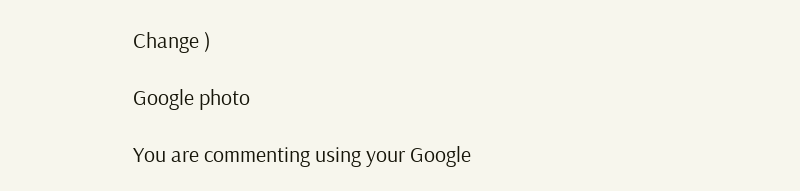Change )

Google photo

You are commenting using your Google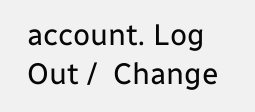account. Log Out /  Change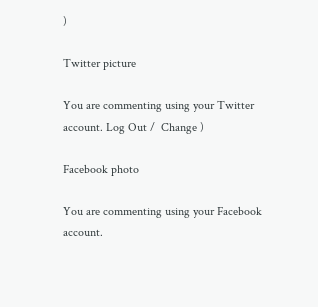)

Twitter picture

You are commenting using your Twitter account. Log Out /  Change )

Facebook photo

You are commenting using your Facebook account.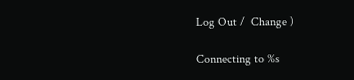Log Out /  Change )

Connecting to %s